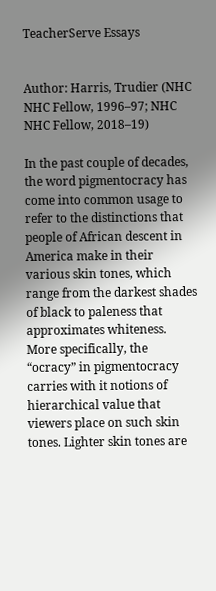TeacherServe Essays


Author: Harris, Trudier (NHC NHC Fellow, 1996–97; NHC NHC Fellow, 2018–19)

In the past couple of decades, the word pigmentocracy has come into common usage to refer to the distinctions that people of African descent in America make in their various skin tones, which range from the darkest shades of black to paleness that approximates whiteness. More specifically, the “ocracy” in pigmentocracy carries with it notions of hierarchical value that viewers place on such skin tones. Lighter skin tones are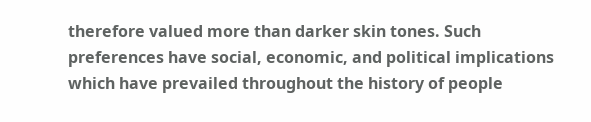therefore valued more than darker skin tones. Such preferences have social, economic, and political implications which have prevailed throughout the history of people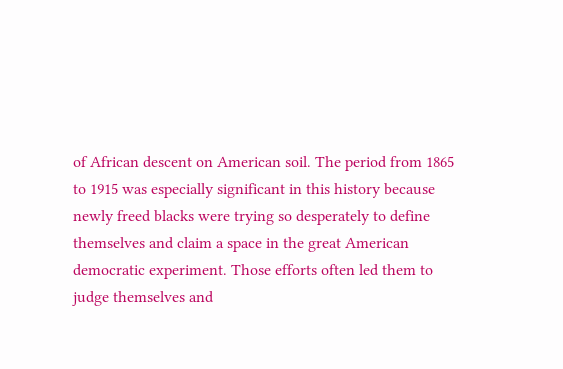of African descent on American soil. The period from 1865 to 1915 was especially significant in this history because newly freed blacks were trying so desperately to define themselves and claim a space in the great American democratic experiment. Those efforts often led them to judge themselves and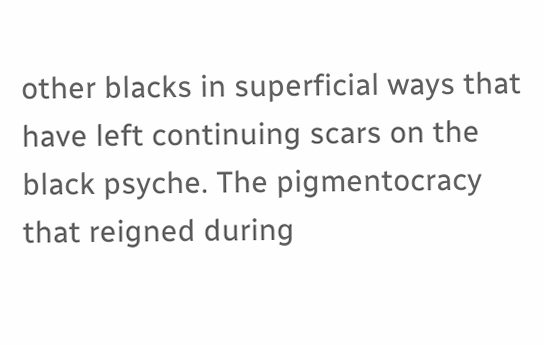other blacks in superficial ways that have left continuing scars on the black psyche. The pigmentocracy that reigned during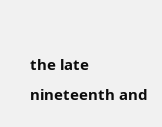the late nineteenth and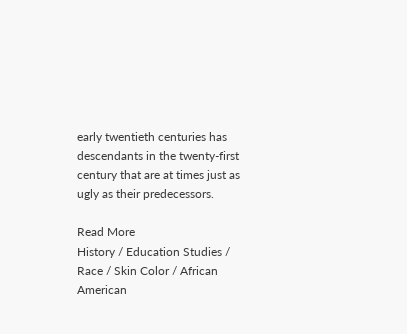early twentieth centuries has descendants in the twenty-first century that are at times just as ugly as their predecessors.

Read More
History / Education Studies / Race / Skin Color / African American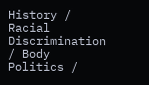History / Racial Discrimination / Body Politics /